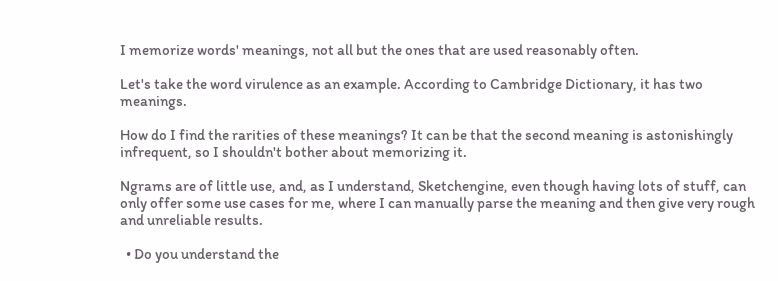I memorize words' meanings, not all but the ones that are used reasonably often.

Let's take the word virulence as an example. According to Cambridge Dictionary, it has two meanings.

How do I find the rarities of these meanings? It can be that the second meaning is astonishingly infrequent, so I shouldn't bother about memorizing it.

Ngrams are of little use, and, as I understand, Sketchengine, even though having lots of stuff, can only offer some use cases for me, where I can manually parse the meaning and then give very rough and unreliable results.

  • Do you understand the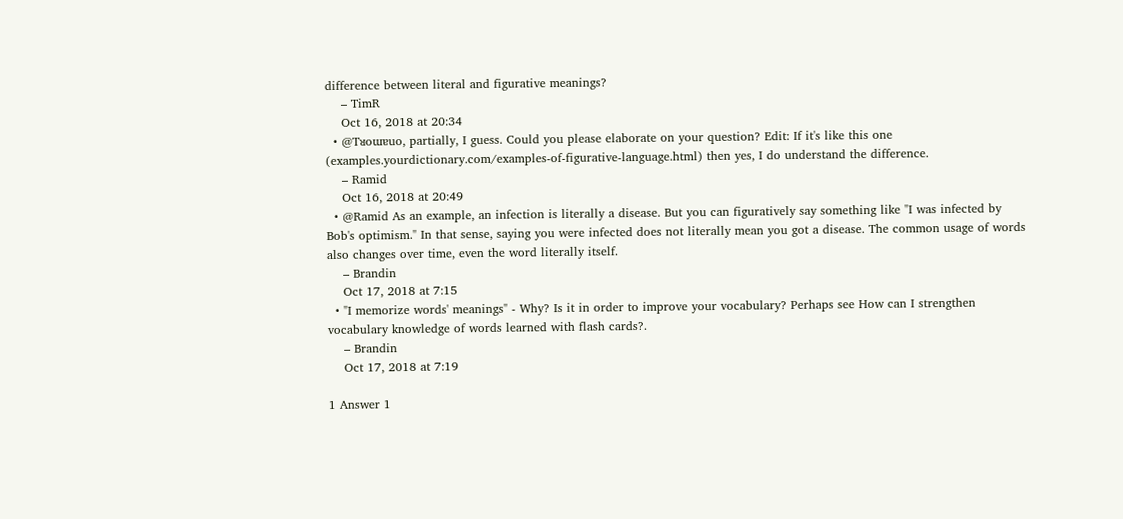difference between literal and figurative meanings?
    – TimR
    Oct 16, 2018 at 20:34
  • @Tᴚoɯɐuo, partially, I guess. Could you please elaborate on your question? Edit: If it's like this one (examples.yourdictionary.com/examples-of-figurative-language.html) then yes, I do understand the difference.
    – Ramid
    Oct 16, 2018 at 20:49
  • @Ramid As an example, an infection is literally a disease. But you can figuratively say something like "I was infected by Bob's optimism." In that sense, saying you were infected does not literally mean you got a disease. The common usage of words also changes over time, even the word literally itself.
    – Brandin
    Oct 17, 2018 at 7:15
  • "I memorize words' meanings" - Why? Is it in order to improve your vocabulary? Perhaps see How can I strengthen vocabulary knowledge of words learned with flash cards?.
    – Brandin
    Oct 17, 2018 at 7:19

1 Answer 1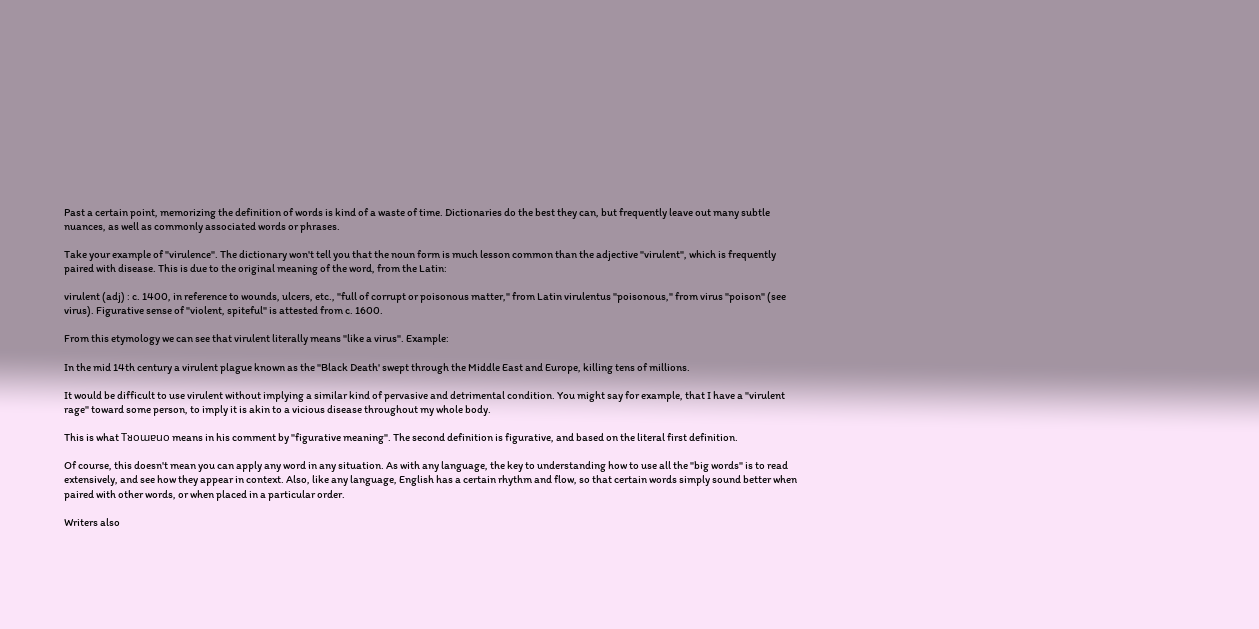Past a certain point, memorizing the definition of words is kind of a waste of time. Dictionaries do the best they can, but frequently leave out many subtle nuances, as well as commonly associated words or phrases.

Take your example of "virulence". The dictionary won't tell you that the noun form is much lesson common than the adjective "virulent", which is frequently paired with disease. This is due to the original meaning of the word, from the Latin:

virulent (adj) : c. 1400, in reference to wounds, ulcers, etc., "full of corrupt or poisonous matter," from Latin virulentus "poisonous," from virus "poison" (see virus). Figurative sense of "violent, spiteful" is attested from c. 1600.

From this etymology we can see that virulent literally means "like a virus". Example:

In the mid 14th century a virulent plague known as the "Black Death' swept through the Middle East and Europe, killing tens of millions.

It would be difficult to use virulent without implying a similar kind of pervasive and detrimental condition. You might say for example, that I have a "virulent rage" toward some person, to imply it is akin to a vicious disease throughout my whole body.

This is what Tᴚoɯɐuo means in his comment by "figurative meaning". The second definition is figurative, and based on the literal first definition.

Of course, this doesn't mean you can apply any word in any situation. As with any language, the key to understanding how to use all the "big words" is to read extensively, and see how they appear in context. Also, like any language, English has a certain rhythm and flow, so that certain words simply sound better when paired with other words, or when placed in a particular order.

Writers also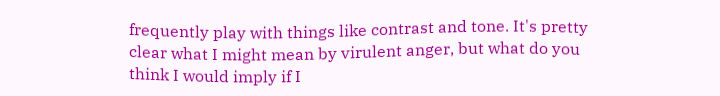frequently play with things like contrast and tone. It's pretty clear what I might mean by virulent anger, but what do you think I would imply if I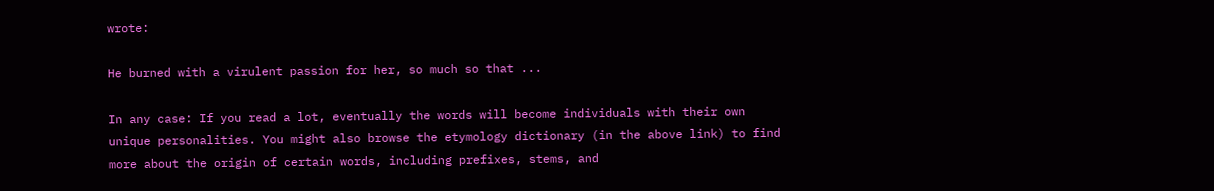wrote:

He burned with a virulent passion for her, so much so that ...

In any case: If you read a lot, eventually the words will become individuals with their own unique personalities. You might also browse the etymology dictionary (in the above link) to find more about the origin of certain words, including prefixes, stems, and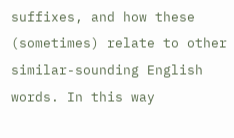suffixes, and how these (sometimes) relate to other similar-sounding English words. In this way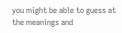you might be able to guess at the meanings and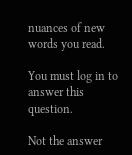nuances of new words you read.

You must log in to answer this question.

Not the answer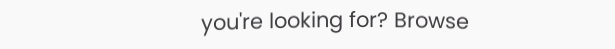you're looking for? Browse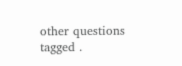other questions tagged .